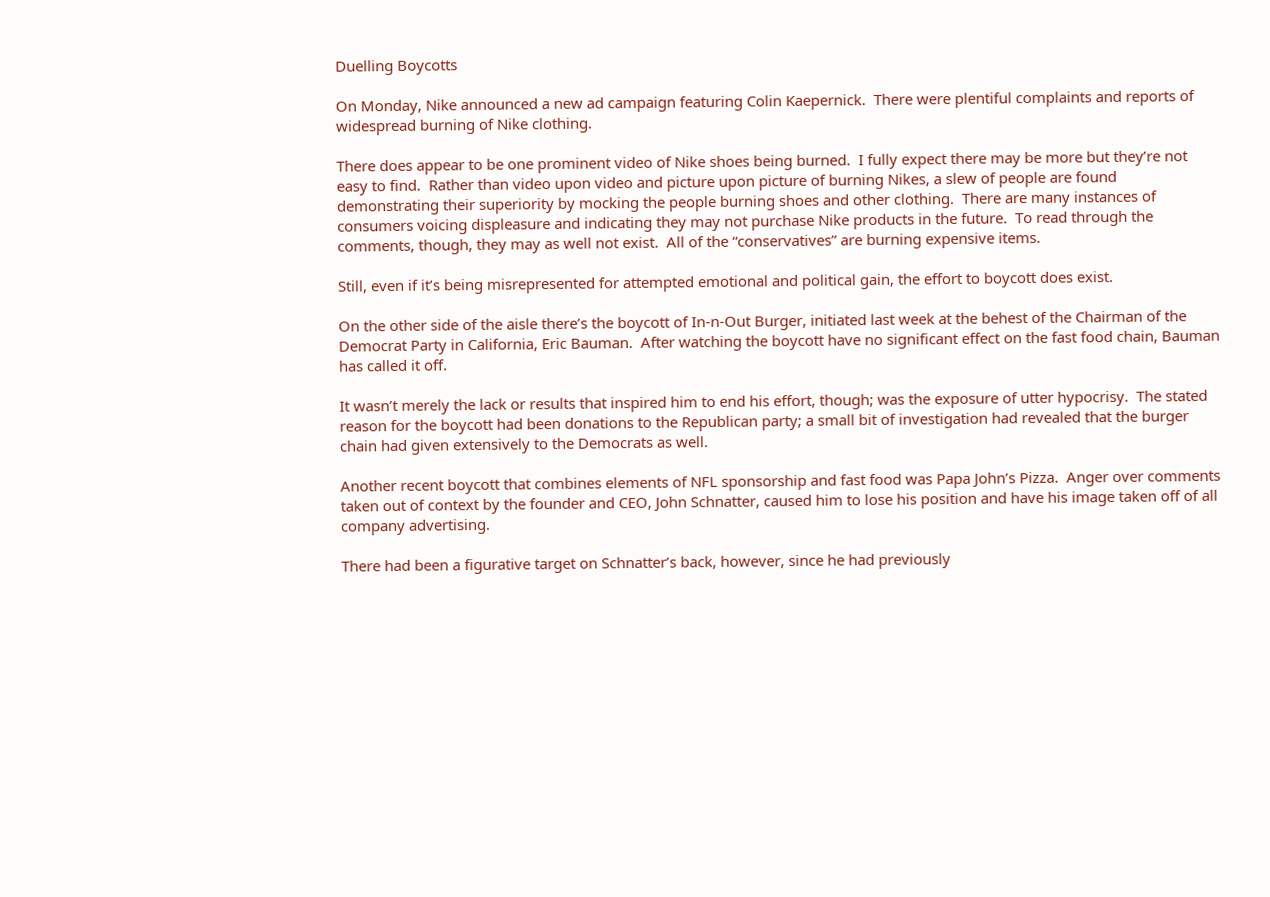Duelling Boycotts

On Monday, Nike announced a new ad campaign featuring Colin Kaepernick.  There were plentiful complaints and reports of widespread burning of Nike clothing.

There does appear to be one prominent video of Nike shoes being burned.  I fully expect there may be more but they’re not easy to find.  Rather than video upon video and picture upon picture of burning Nikes, a slew of people are found demonstrating their superiority by mocking the people burning shoes and other clothing.  There are many instances of consumers voicing displeasure and indicating they may not purchase Nike products in the future.  To read through the comments, though, they may as well not exist.  All of the “conservatives” are burning expensive items.

Still, even if it’s being misrepresented for attempted emotional and political gain, the effort to boycott does exist.

On the other side of the aisle there’s the boycott of In-n-Out Burger, initiated last week at the behest of the Chairman of the Democrat Party in California, Eric Bauman.  After watching the boycott have no significant effect on the fast food chain, Bauman has called it off.

It wasn’t merely the lack or results that inspired him to end his effort, though; was the exposure of utter hypocrisy.  The stated reason for the boycott had been donations to the Republican party; a small bit of investigation had revealed that the burger chain had given extensively to the Democrats as well.

Another recent boycott that combines elements of NFL sponsorship and fast food was Papa John’s Pizza.  Anger over comments taken out of context by the founder and CEO, John Schnatter, caused him to lose his position and have his image taken off of all company advertising.

There had been a figurative target on Schnatter’s back, however, since he had previously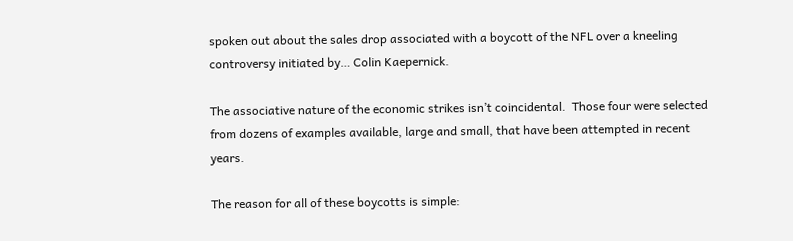spoken out about the sales drop associated with a boycott of the NFL over a kneeling controversy initiated by… Colin Kaepernick.

The associative nature of the economic strikes isn’t coincidental.  Those four were selected from dozens of examples available, large and small, that have been attempted in recent years.

The reason for all of these boycotts is simple: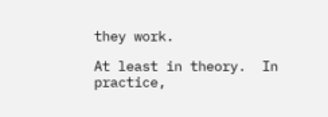they work.

At least in theory.  In practice,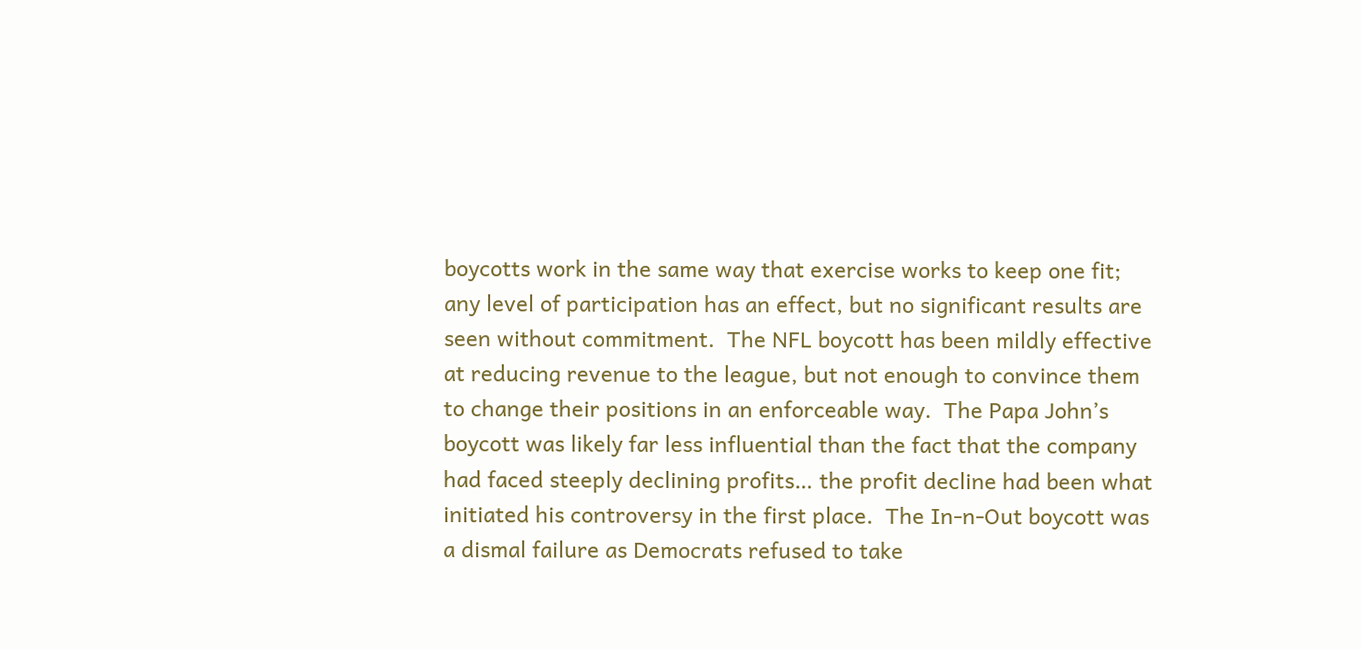boycotts work in the same way that exercise works to keep one fit; any level of participation has an effect, but no significant results are seen without commitment.  The NFL boycott has been mildly effective at reducing revenue to the league, but not enough to convince them to change their positions in an enforceable way.  The Papa John’s boycott was likely far less influential than the fact that the company had faced steeply declining profits… the profit decline had been what initiated his controversy in the first place.  The In-n-Out boycott was a dismal failure as Democrats refused to take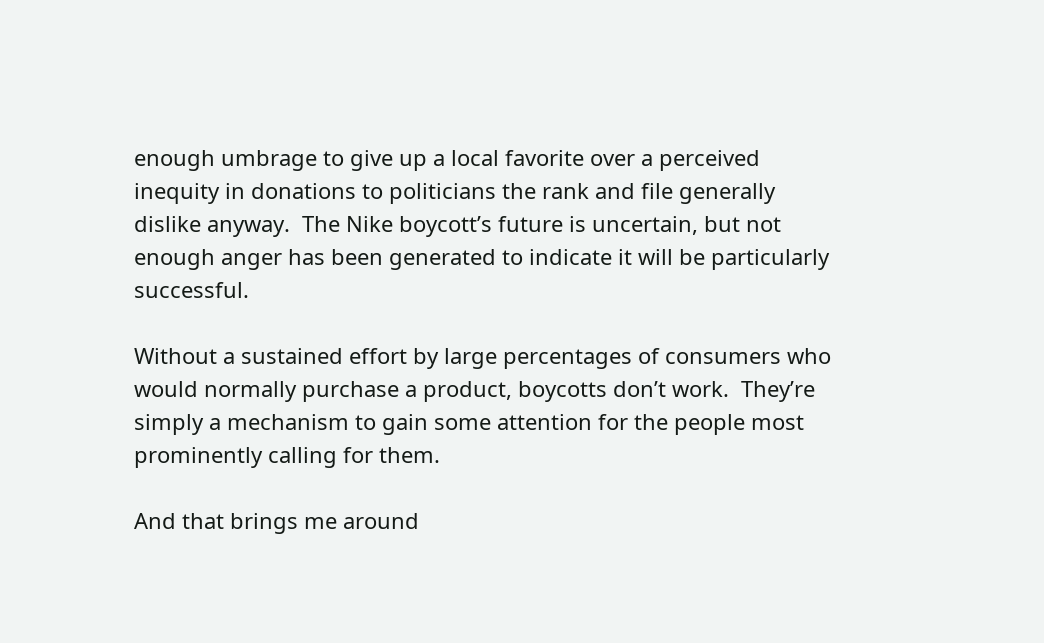enough umbrage to give up a local favorite over a perceived inequity in donations to politicians the rank and file generally dislike anyway.  The Nike boycott’s future is uncertain, but not enough anger has been generated to indicate it will be particularly successful.

Without a sustained effort by large percentages of consumers who would normally purchase a product, boycotts don’t work.  They’re simply a mechanism to gain some attention for the people most prominently calling for them.

And that brings me around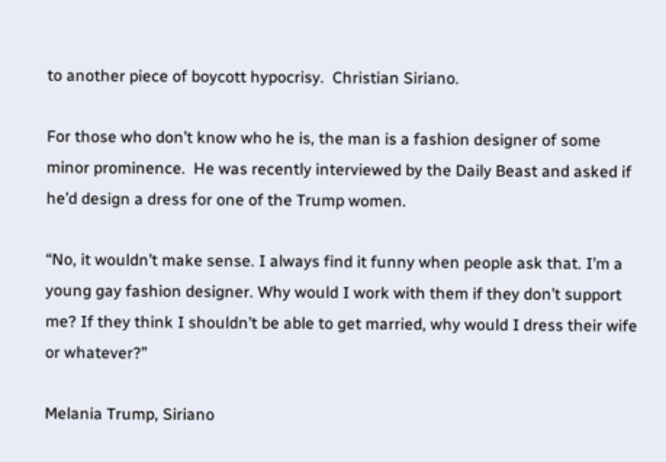to another piece of boycott hypocrisy.  Christian Siriano.

For those who don’t know who he is, the man is a fashion designer of some minor prominence.  He was recently interviewed by the Daily Beast and asked if he’d design a dress for one of the Trump women.

“No, it wouldn’t make sense. I always find it funny when people ask that. I’m a young gay fashion designer. Why would I work with them if they don’t support me? If they think I shouldn’t be able to get married, why would I dress their wife or whatever?”

Melania Trump, Siriano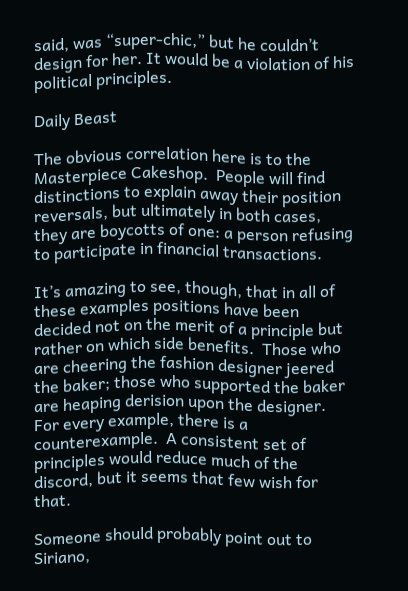said, was “super-chic,” but he couldn’t design for her. It would be a violation of his political principles.

Daily Beast

The obvious correlation here is to the Masterpiece Cakeshop.  People will find distinctions to explain away their position reversals, but ultimately in both cases, they are boycotts of one: a person refusing to participate in financial transactions.

It’s amazing to see, though, that in all of these examples positions have been decided not on the merit of a principle but rather on which side benefits.  Those who are cheering the fashion designer jeered the baker; those who supported the baker are heaping derision upon the designer.  For every example, there is a counterexample.  A consistent set of principles would reduce much of the discord, but it seems that few wish for that.

Someone should probably point out to Siriano,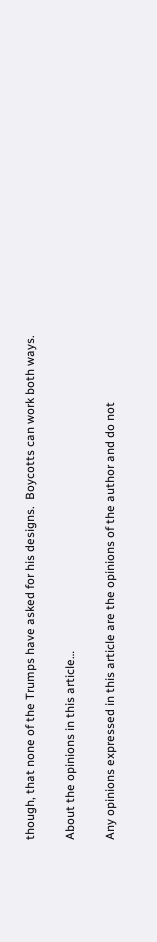though, that none of the Trumps have asked for his designs.  Boycotts can work both ways.

About the opinions in this article…

Any opinions expressed in this article are the opinions of the author and do not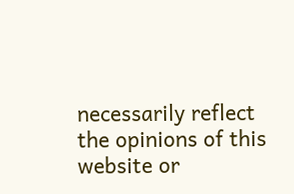necessarily reflect the opinions of this website or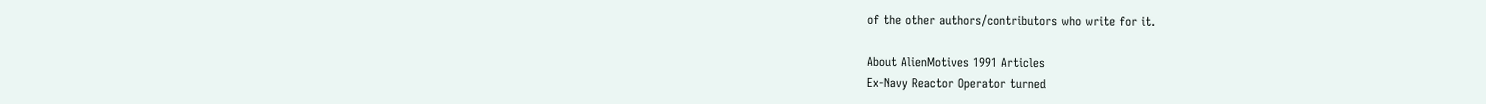of the other authors/contributors who write for it.

About AlienMotives 1991 Articles
Ex-Navy Reactor Operator turned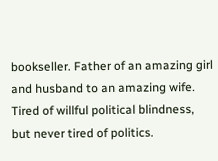bookseller. Father of an amazing girl and husband to an amazing wife. Tired of willful political blindness, but never tired of politics.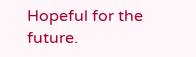Hopeful for the future.